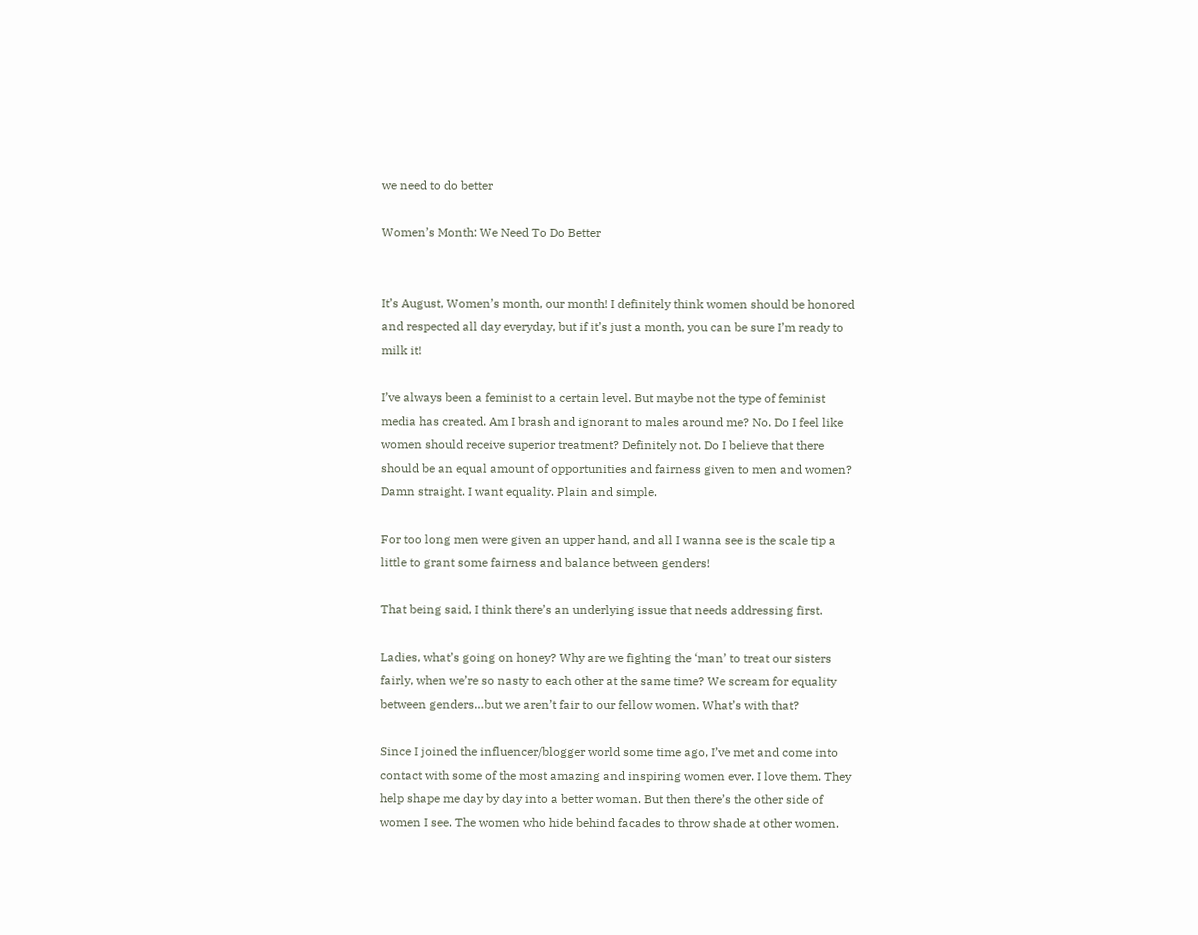we need to do better

Women’s Month: We Need To Do Better


It’s August, Women’s month, our month! I definitely think women should be honored and respected all day everyday, but if it’s just a month, you can be sure I’m ready to milk it!

I’ve always been a feminist to a certain level. But maybe not the type of feminist media has created. Am I brash and ignorant to males around me? No. Do I feel like women should receive superior treatment? Definitely not. Do I believe that there should be an equal amount of opportunities and fairness given to men and women? Damn straight. I want equality. Plain and simple.

For too long men were given an upper hand, and all I wanna see is the scale tip a little to grant some fairness and balance between genders!

That being said, I think there’s an underlying issue that needs addressing first.

Ladies, what’s going on honey? Why are we fighting the ‘man’ to treat our sisters fairly, when we’re so nasty to each other at the same time? We scream for equality between genders…but we aren’t fair to our fellow women. What’s with that?

Since I joined the influencer/blogger world some time ago, I’ve met and come into contact with some of the most amazing and inspiring women ever. I love them. They help shape me day by day into a better woman. But then there’s the other side of women I see. The women who hide behind facades to throw shade at other women.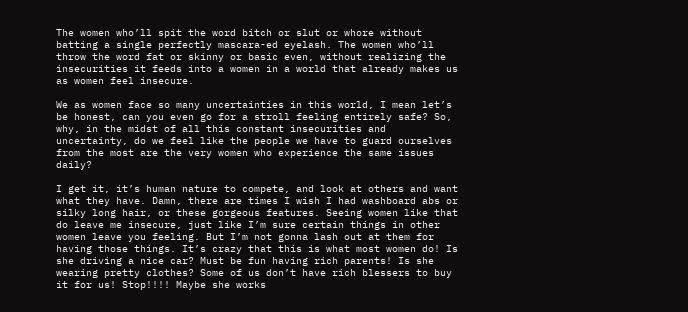The women who’ll spit the word bitch or slut or whore without batting a single perfectly mascara-ed eyelash. The women who’ll throw the word fat or skinny or basic even, without realizing the insecurities it feeds into a women in a world that already makes us as women feel insecure.

We as women face so many uncertainties in this world, I mean let’s be honest, can you even go for a stroll feeling entirely safe? So, why, in the midst of all this constant insecurities and uncertainty, do we feel like the people we have to guard ourselves from the most are the very women who experience the same issues daily?

I get it, it’s human nature to compete, and look at others and want what they have. Damn, there are times I wish I had washboard abs or silky long hair, or these gorgeous features. Seeing women like that do leave me insecure, just like I’m sure certain things in other women leave you feeling. But I’m not gonna lash out at them for having those things. It’s crazy that this is what most women do! Is she driving a nice car? Must be fun having rich parents! Is she wearing pretty clothes? Some of us don’t have rich blessers to buy it for us! Stop!!!! Maybe she works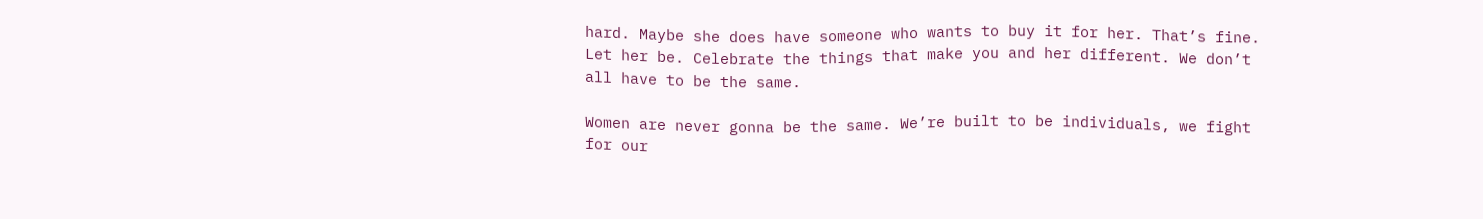hard. Maybe she does have someone who wants to buy it for her. That’s fine. Let her be. Celebrate the things that make you and her different. We don’t all have to be the same.

Women are never gonna be the same. We’re built to be individuals, we fight for our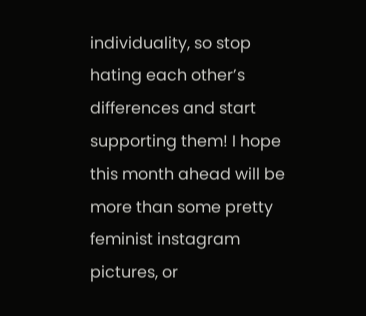individuality, so stop hating each other’s differences and start supporting them! I hope this month ahead will be more than some pretty feminist instagram pictures, or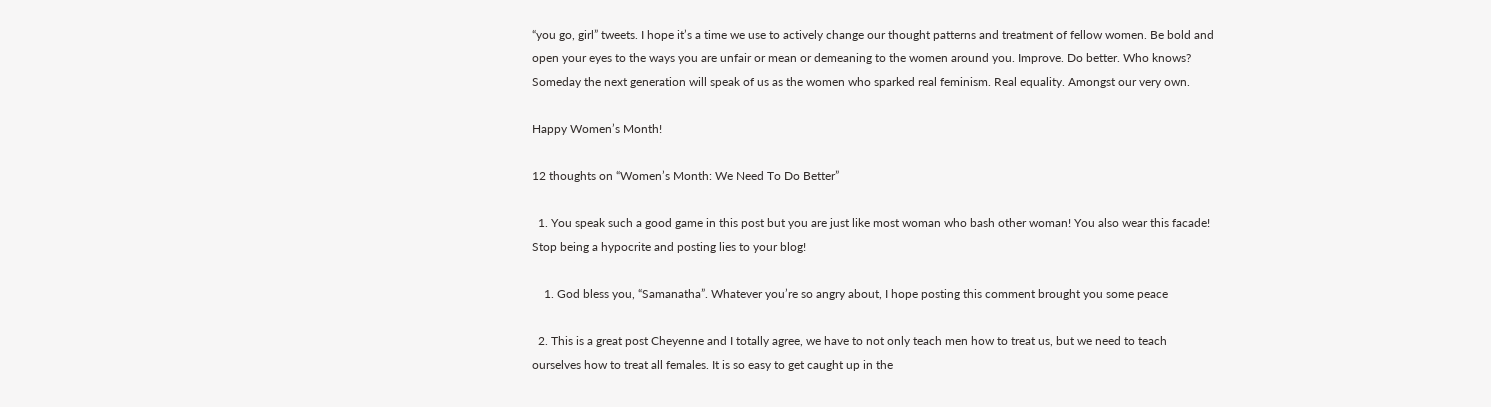“you go, girl” tweets. I hope it’s a time we use to actively change our thought patterns and treatment of fellow women. Be bold and open your eyes to the ways you are unfair or mean or demeaning to the women around you. Improve. Do better. Who knows? Someday the next generation will speak of us as the women who sparked real feminism. Real equality. Amongst our very own.

Happy Women’s Month!

12 thoughts on “Women’s Month: We Need To Do Better”

  1. You speak such a good game in this post but you are just like most woman who bash other woman! You also wear this facade! Stop being a hypocrite and posting lies to your blog!

    1. God bless you, “Samanatha”. Whatever you’re so angry about, I hope posting this comment brought you some peace

  2. This is a great post Cheyenne and I totally agree, we have to not only teach men how to treat us, but we need to teach ourselves how to treat all females. It is so easy to get caught up in the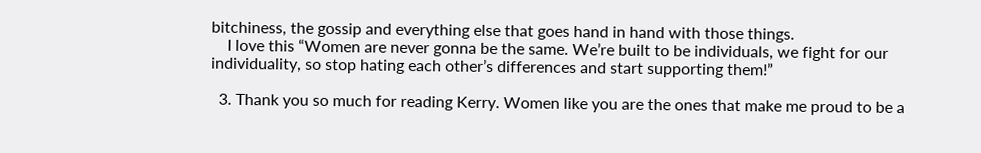bitchiness, the gossip and everything else that goes hand in hand with those things.
    I love this “Women are never gonna be the same. We’re built to be individuals, we fight for our individuality, so stop hating each other’s differences and start supporting them!”

  3. Thank you so much for reading Kerry. Women like you are the ones that make me proud to be a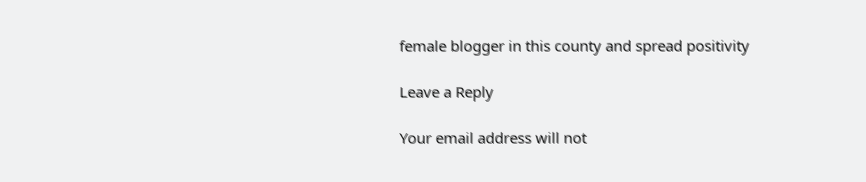female blogger in this county and spread positivity

Leave a Reply

Your email address will not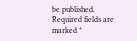be published. Required fields are marked *